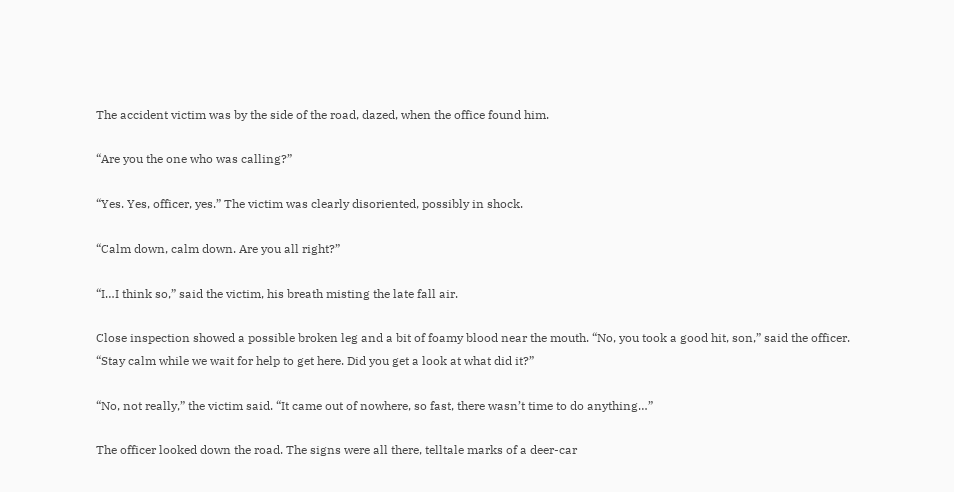The accident victim was by the side of the road, dazed, when the office found him.

“Are you the one who was calling?”

“Yes. Yes, officer, yes.” The victim was clearly disoriented, possibly in shock.

“Calm down, calm down. Are you all right?”

“I…I think so,” said the victim, his breath misting the late fall air.

Close inspection showed a possible broken leg and a bit of foamy blood near the mouth. “No, you took a good hit, son,” said the officer. “Stay calm while we wait for help to get here. Did you get a look at what did it?”

“No, not really,” the victim said. “It came out of nowhere, so fast, there wasn’t time to do anything…”

The officer looked down the road. The signs were all there, telltale marks of a deer-car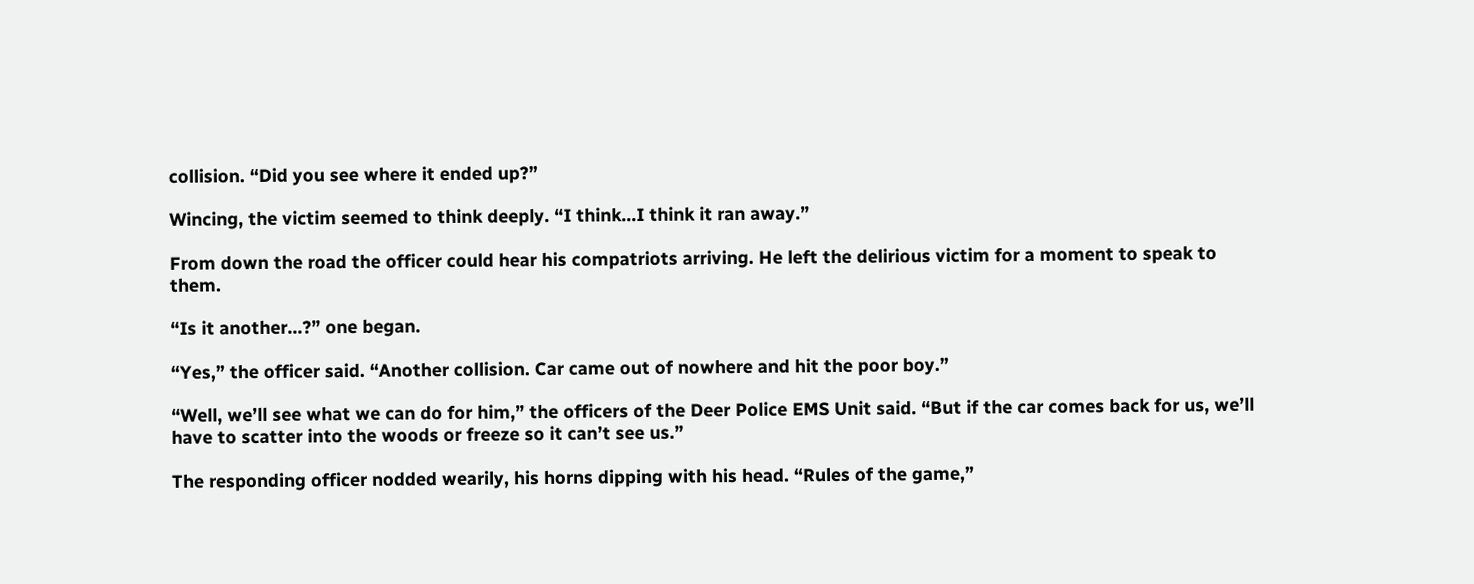collision. “Did you see where it ended up?”

Wincing, the victim seemed to think deeply. “I think…I think it ran away.”

From down the road the officer could hear his compatriots arriving. He left the delirious victim for a moment to speak to them.

“Is it another…?” one began.

“Yes,” the officer said. “Another collision. Car came out of nowhere and hit the poor boy.”

“Well, we’ll see what we can do for him,” the officers of the Deer Police EMS Unit said. “But if the car comes back for us, we’ll have to scatter into the woods or freeze so it can’t see us.”

The responding officer nodded wearily, his horns dipping with his head. “Rules of the game,”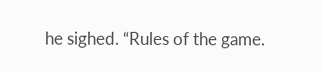he sighed. “Rules of the game.